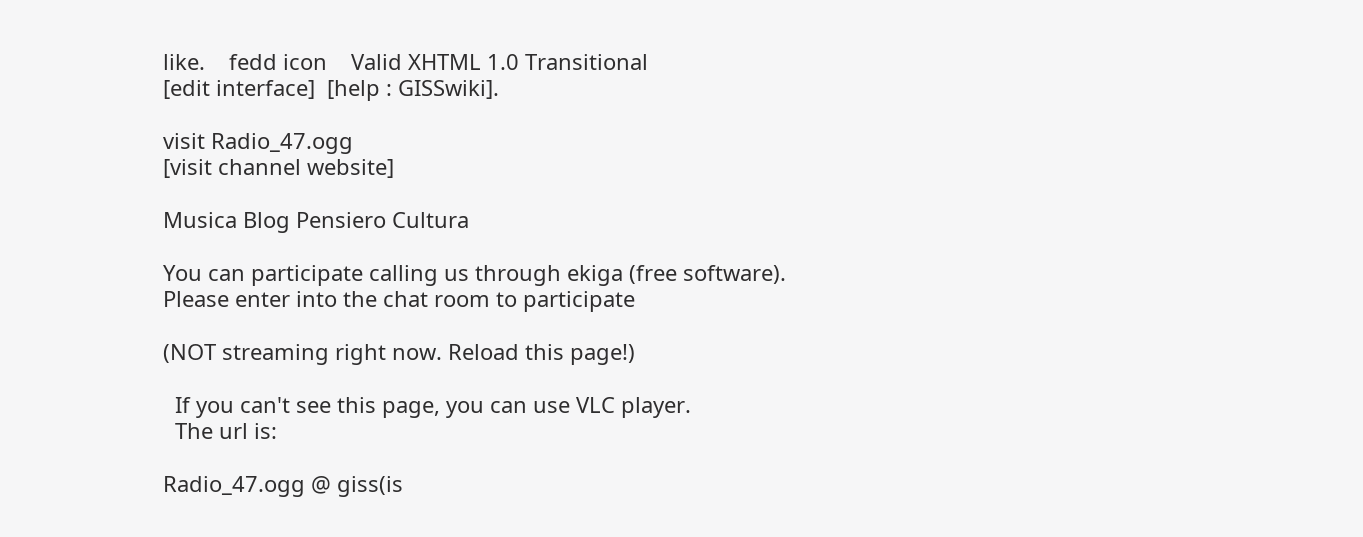like.    fedd icon    Valid XHTML 1.0 Transitional
[edit interface]  [help : GISSwiki].

visit Radio_47.ogg
[visit channel website]

Musica Blog Pensiero Cultura

You can participate calling us through ekiga (free software). Please enter into the chat room to participate

(NOT streaming right now. Reload this page!)

  If you can't see this page, you can use VLC player.
  The url is:

Radio_47.ogg @ giss(is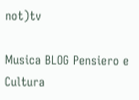not)tv

Musica BLOG Pensiero e Cultura